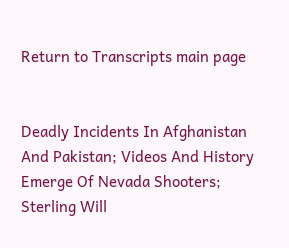Return to Transcripts main page


Deadly Incidents In Afghanistan And Pakistan; Videos And History Emerge Of Nevada Shooters; Sterling Will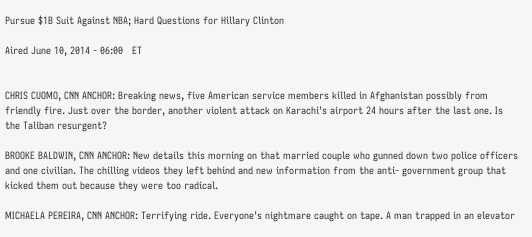Pursue $1B Suit Against NBA; Hard Questions for Hillary Clinton

Aired June 10, 2014 - 06:00   ET


CHRIS CUOMO, CNN ANCHOR: Breaking news, five American service members killed in Afghanistan possibly from friendly fire. Just over the border, another violent attack on Karachi's airport 24 hours after the last one. Is the Taliban resurgent?

BROOKE BALDWIN, CNN ANCHOR: New details this morning on that married couple who gunned down two police officers and one civilian. The chilling videos they left behind and new information from the anti- government group that kicked them out because they were too radical.

MICHAELA PEREIRA, CNN ANCHOR: Terrifying ride. Everyone's nightmare caught on tape. A man trapped in an elevator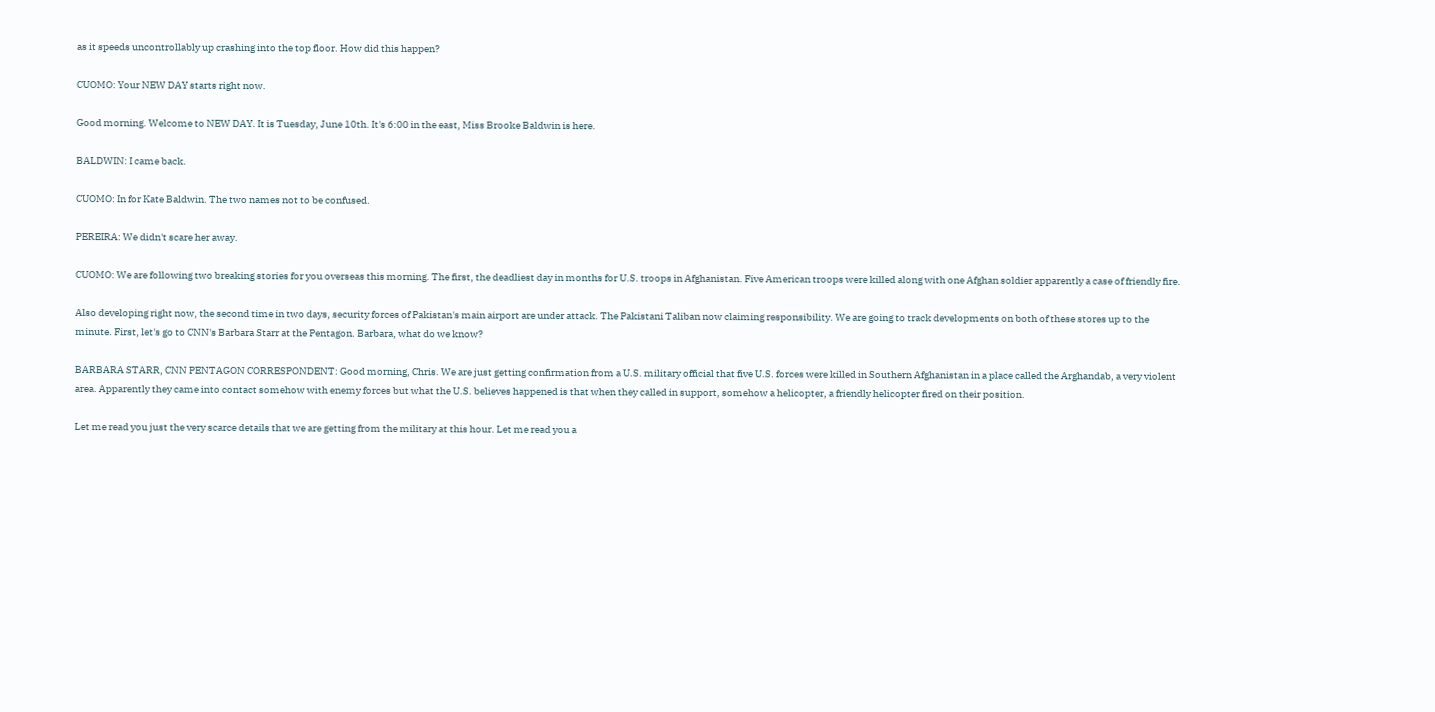as it speeds uncontrollably up crashing into the top floor. How did this happen?

CUOMO: Your NEW DAY starts right now.

Good morning. Welcome to NEW DAY. It is Tuesday, June 10th. It's 6:00 in the east, Miss Brooke Baldwin is here.

BALDWIN: I came back.

CUOMO: In for Kate Baldwin. The two names not to be confused.

PEREIRA: We didn't scare her away.

CUOMO: We are following two breaking stories for you overseas this morning. The first, the deadliest day in months for U.S. troops in Afghanistan. Five American troops were killed along with one Afghan soldier apparently a case of friendly fire.

Also developing right now, the second time in two days, security forces of Pakistan's main airport are under attack. The Pakistani Taliban now claiming responsibility. We are going to track developments on both of these stores up to the minute. First, let's go to CNN's Barbara Starr at the Pentagon. Barbara, what do we know?

BARBARA STARR, CNN PENTAGON CORRESPONDENT: Good morning, Chris. We are just getting confirmation from a U.S. military official that five U.S. forces were killed in Southern Afghanistan in a place called the Arghandab, a very violent area. Apparently they came into contact somehow with enemy forces but what the U.S. believes happened is that when they called in support, somehow a helicopter, a friendly helicopter fired on their position.

Let me read you just the very scarce details that we are getting from the military at this hour. Let me read you a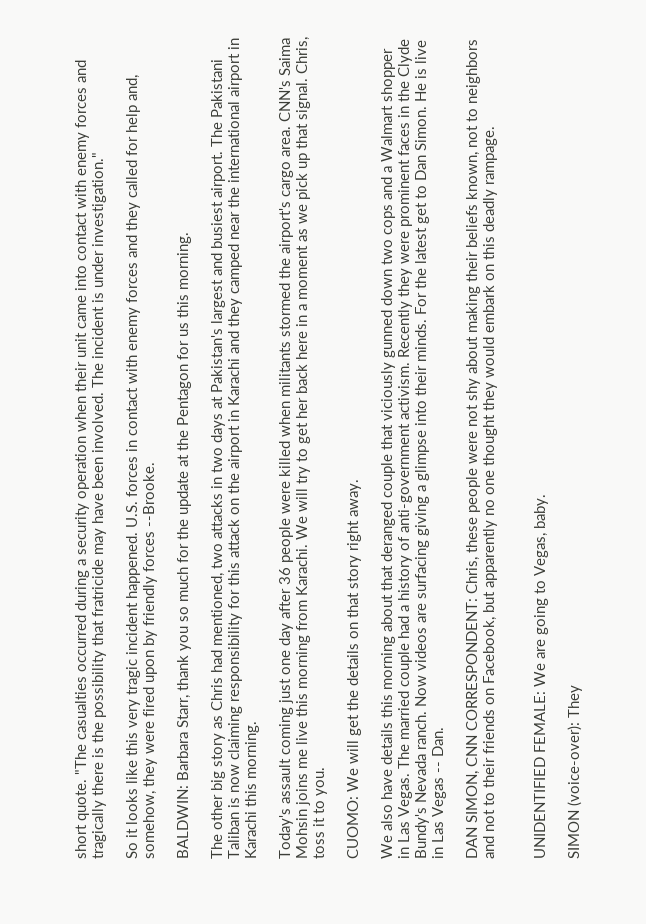short quote. "The casualties occurred during a security operation when their unit came into contact with enemy forces and tragically there is the possibility that fratricide may have been involved. The incident is under investigation."

So it looks like this very tragic incident happened. U.S. forces in contact with enemy forces and they called for help and, somehow, they were fired upon by friendly forces --Brooke.

BALDWIN: Barbara Starr, thank you so much for the update at the Pentagon for us this morning.

The other big story as Chris had mentioned, two attacks in two days at Pakistan's largest and busiest airport. The Pakistani Taliban is now claiming responsibility for this attack on the airport in Karachi and they camped near the international airport in Karachi this morning.

Today's assault coming just one day after 36 people were killed when militants stormed the airport's cargo area. CNN's Saima Mohsin joins me live this morning from Karachi. We will try to get her back here in a moment as we pick up that signal. Chris, toss it to you.

CUOMO: We will get the details on that story right away.

We also have details this morning about that deranged couple that viciously gunned down two cops and a Walmart shopper in Las Vegas. The married couple had a history of anti-government activism. Recently they were prominent faces in the Clyde Bundy's Nevada ranch. Now videos are surfacing giving a glimpse into their minds. For the latest get to Dan Simon. He is live in Las Vegas -- Dan.

DAN SIMON, CNN CORRESPONDENT: Chris, these people were not shy about making their beliefs known, not to neighbors and not to their friends on Facebook, but apparently no one thought they would embark on this deadly rampage.


UNIDENTIFIED FEMALE: We are going to Vegas, baby.

SIMON (voice-over): They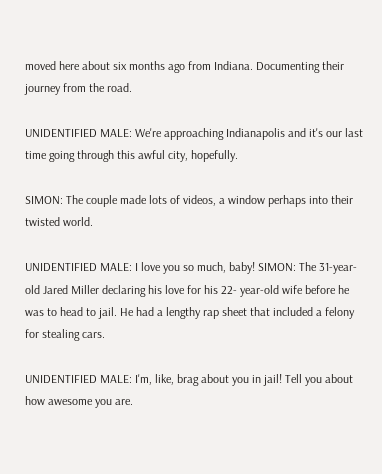moved here about six months ago from Indiana. Documenting their journey from the road.

UNIDENTIFIED MALE: We're approaching Indianapolis and it's our last time going through this awful city, hopefully.

SIMON: The couple made lots of videos, a window perhaps into their twisted world.

UNIDENTIFIED MALE: I love you so much, baby! SIMON: The 31-year-old Jared Miller declaring his love for his 22- year-old wife before he was to head to jail. He had a lengthy rap sheet that included a felony for stealing cars.

UNIDENTIFIED MALE: I'm, like, brag about you in jail! Tell you about how awesome you are.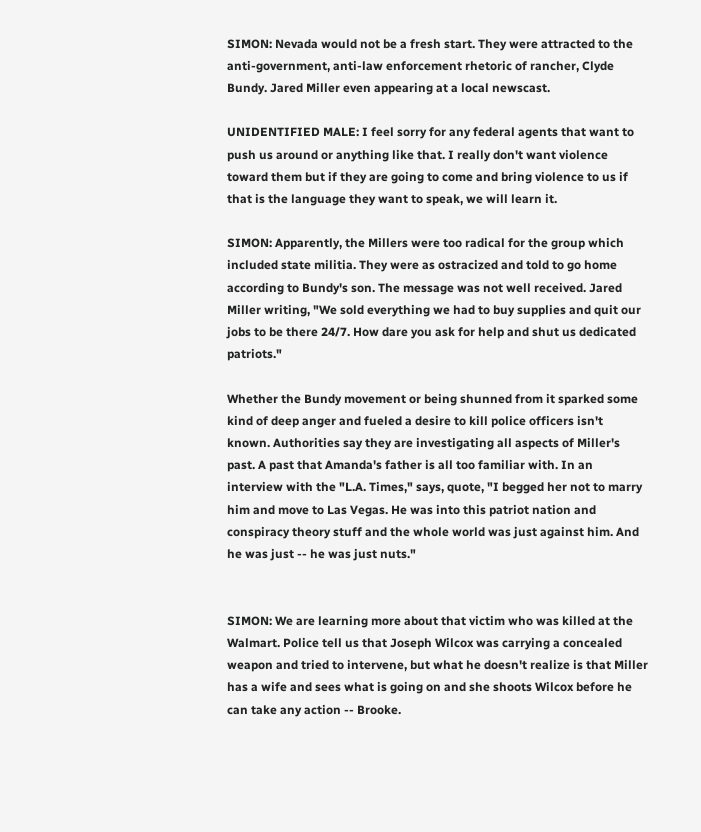SIMON: Nevada would not be a fresh start. They were attracted to the anti-government, anti-law enforcement rhetoric of rancher, Clyde Bundy. Jared Miller even appearing at a local newscast.

UNIDENTIFIED MALE: I feel sorry for any federal agents that want to push us around or anything like that. I really don't want violence toward them but if they are going to come and bring violence to us if that is the language they want to speak, we will learn it.

SIMON: Apparently, the Millers were too radical for the group which included state militia. They were as ostracized and told to go home according to Bundy's son. The message was not well received. Jared Miller writing, "We sold everything we had to buy supplies and quit our jobs to be there 24/7. How dare you ask for help and shut us dedicated patriots."

Whether the Bundy movement or being shunned from it sparked some kind of deep anger and fueled a desire to kill police officers isn't known. Authorities say they are investigating all aspects of Miller's past. A past that Amanda's father is all too familiar with. In an interview with the "L.A. Times," says, quote, "I begged her not to marry him and move to Las Vegas. He was into this patriot nation and conspiracy theory stuff and the whole world was just against him. And he was just -- he was just nuts."


SIMON: We are learning more about that victim who was killed at the Walmart. Police tell us that Joseph Wilcox was carrying a concealed weapon and tried to intervene, but what he doesn't realize is that Miller has a wife and sees what is going on and she shoots Wilcox before he can take any action -- Brooke.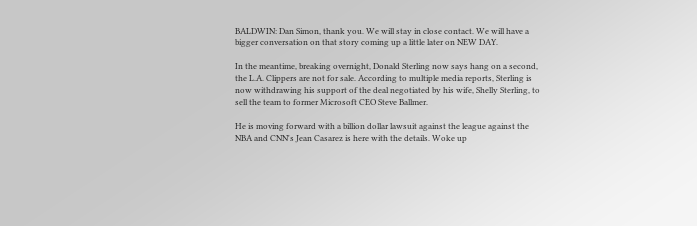BALDWIN: Dan Simon, thank you. We will stay in close contact. We will have a bigger conversation on that story coming up a little later on NEW DAY.

In the meantime, breaking overnight, Donald Sterling now says hang on a second, the L.A. Clippers are not for sale. According to multiple media reports, Sterling is now withdrawing his support of the deal negotiated by his wife, Shelly Sterling, to sell the team to former Microsoft CEO Steve Ballmer.

He is moving forward with a billion dollar lawsuit against the league against the NBA and CNN's Jean Casarez is here with the details. Woke up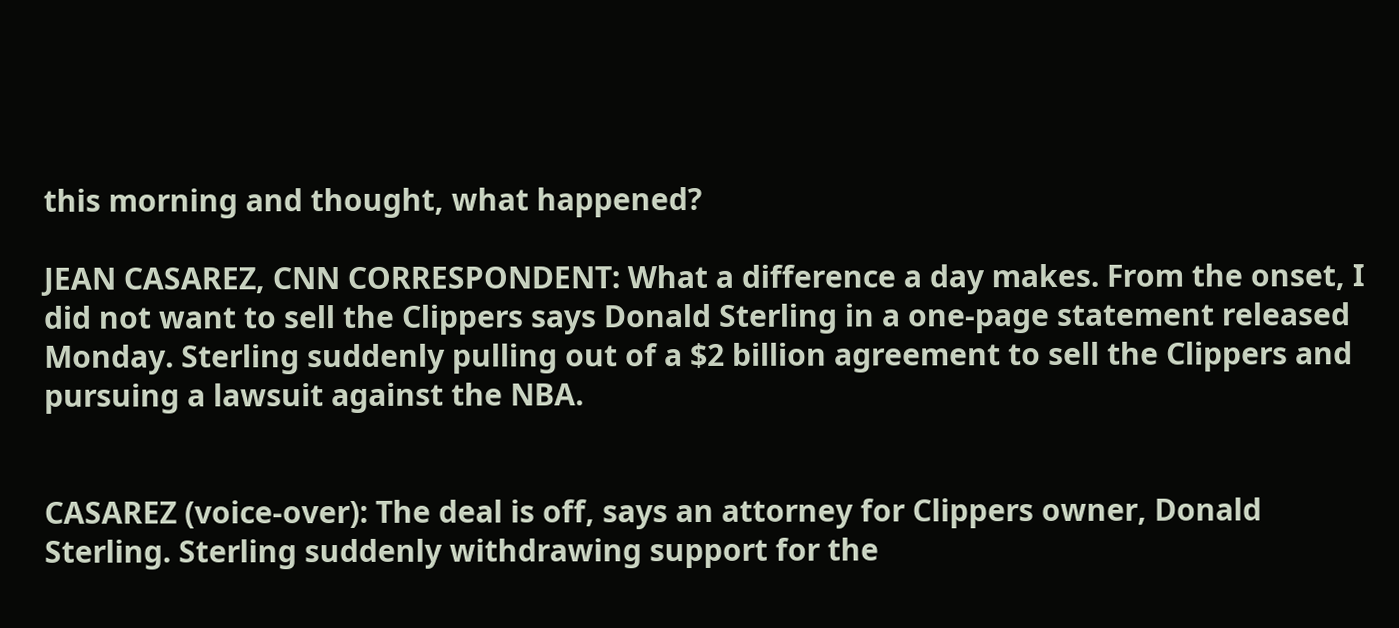this morning and thought, what happened?

JEAN CASAREZ, CNN CORRESPONDENT: What a difference a day makes. From the onset, I did not want to sell the Clippers says Donald Sterling in a one-page statement released Monday. Sterling suddenly pulling out of a $2 billion agreement to sell the Clippers and pursuing a lawsuit against the NBA.


CASAREZ (voice-over): The deal is off, says an attorney for Clippers owner, Donald Sterling. Sterling suddenly withdrawing support for the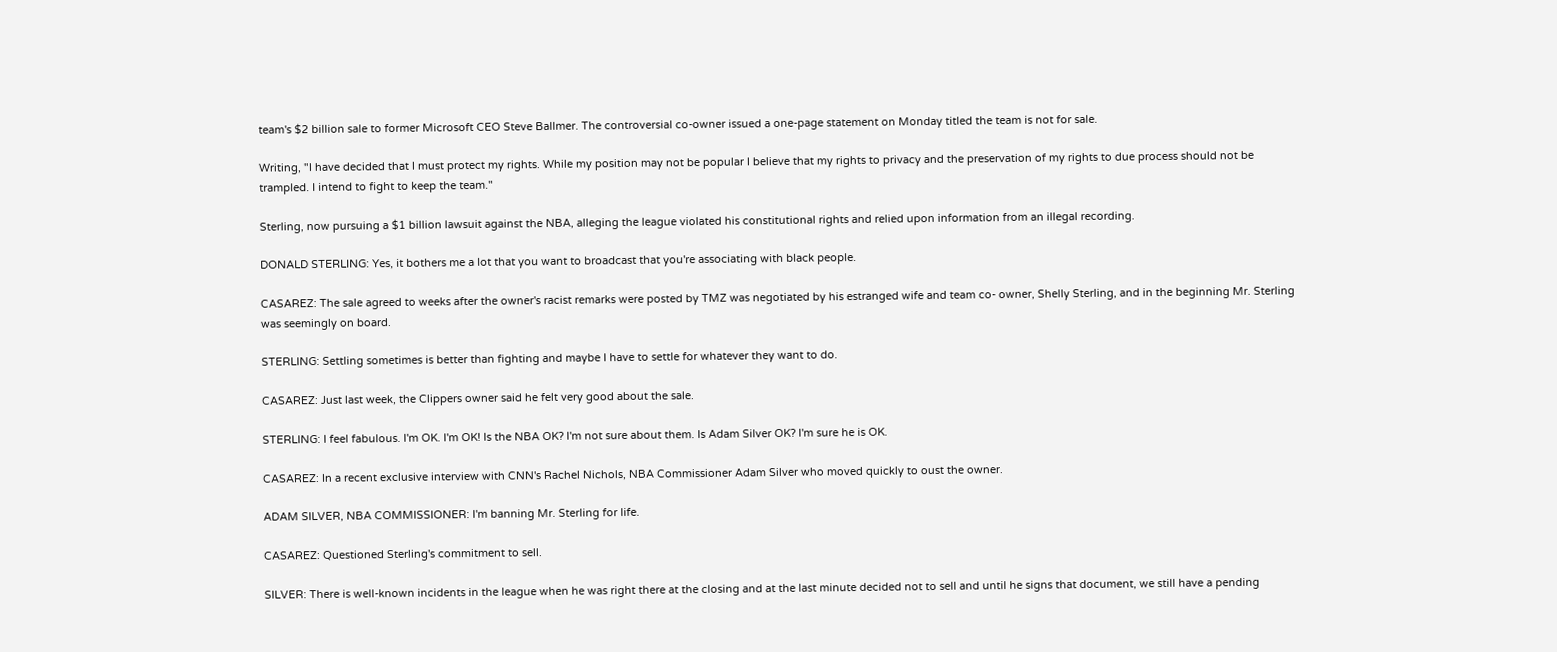team's $2 billion sale to former Microsoft CEO Steve Ballmer. The controversial co-owner issued a one-page statement on Monday titled the team is not for sale.

Writing, "I have decided that I must protect my rights. While my position may not be popular I believe that my rights to privacy and the preservation of my rights to due process should not be trampled. I intend to fight to keep the team."

Sterling, now pursuing a $1 billion lawsuit against the NBA, alleging the league violated his constitutional rights and relied upon information from an illegal recording.

DONALD STERLING: Yes, it bothers me a lot that you want to broadcast that you're associating with black people.

CASAREZ: The sale agreed to weeks after the owner's racist remarks were posted by TMZ was negotiated by his estranged wife and team co- owner, Shelly Sterling, and in the beginning Mr. Sterling was seemingly on board.

STERLING: Settling sometimes is better than fighting and maybe I have to settle for whatever they want to do.

CASAREZ: Just last week, the Clippers owner said he felt very good about the sale.

STERLING: I feel fabulous. I'm OK. I'm OK! Is the NBA OK? I'm not sure about them. Is Adam Silver OK? I'm sure he is OK.

CASAREZ: In a recent exclusive interview with CNN's Rachel Nichols, NBA Commissioner Adam Silver who moved quickly to oust the owner.

ADAM SILVER, NBA COMMISSIONER: I'm banning Mr. Sterling for life.

CASAREZ: Questioned Sterling's commitment to sell.

SILVER: There is well-known incidents in the league when he was right there at the closing and at the last minute decided not to sell and until he signs that document, we still have a pending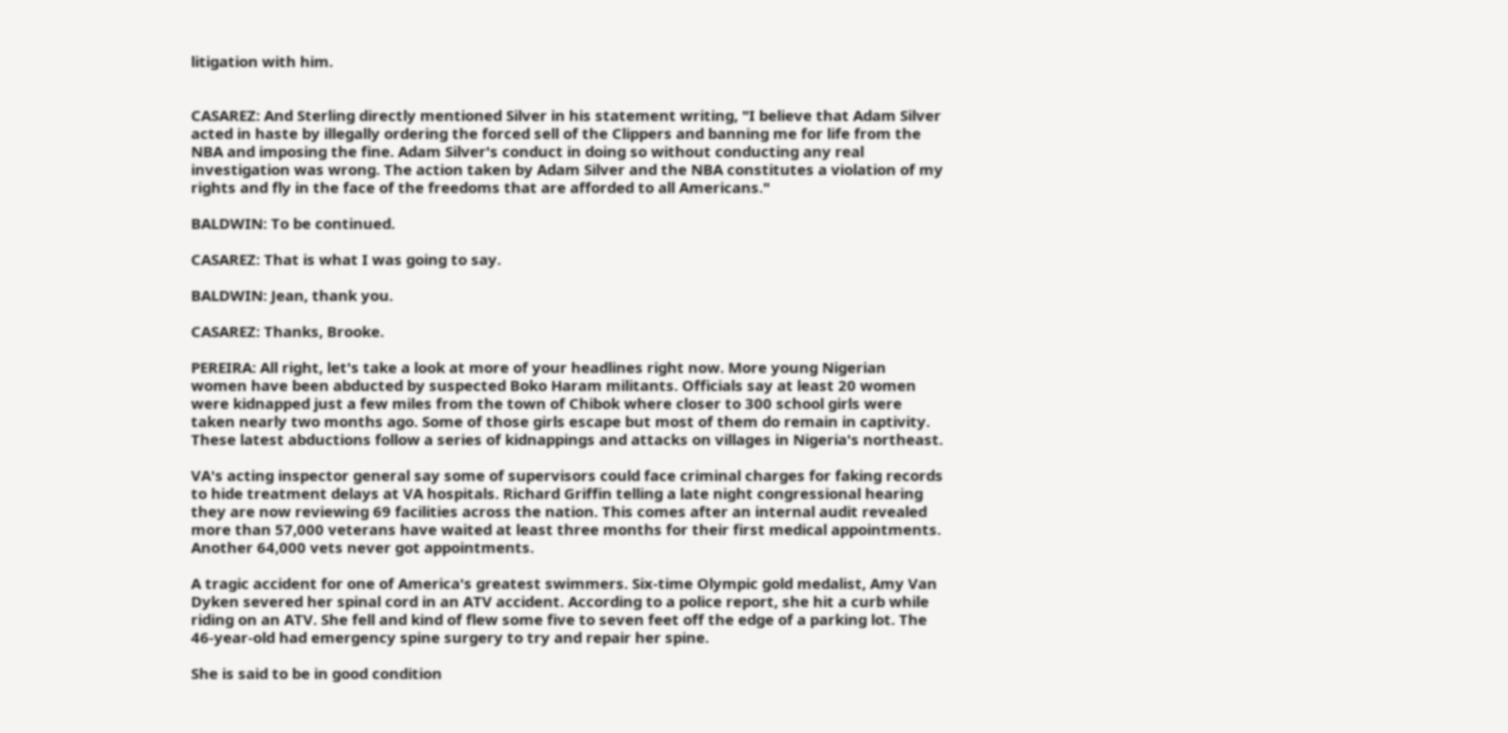litigation with him.


CASAREZ: And Sterling directly mentioned Silver in his statement writing, "I believe that Adam Silver acted in haste by illegally ordering the forced sell of the Clippers and banning me for life from the NBA and imposing the fine. Adam Silver's conduct in doing so without conducting any real investigation was wrong. The action taken by Adam Silver and the NBA constitutes a violation of my rights and fly in the face of the freedoms that are afforded to all Americans."

BALDWIN: To be continued.

CASAREZ: That is what I was going to say.

BALDWIN: Jean, thank you.

CASAREZ: Thanks, Brooke.

PEREIRA: All right, let's take a look at more of your headlines right now. More young Nigerian women have been abducted by suspected Boko Haram militants. Officials say at least 20 women were kidnapped just a few miles from the town of Chibok where closer to 300 school girls were taken nearly two months ago. Some of those girls escape but most of them do remain in captivity. These latest abductions follow a series of kidnappings and attacks on villages in Nigeria's northeast.

VA's acting inspector general say some of supervisors could face criminal charges for faking records to hide treatment delays at VA hospitals. Richard Griffin telling a late night congressional hearing they are now reviewing 69 facilities across the nation. This comes after an internal audit revealed more than 57,000 veterans have waited at least three months for their first medical appointments. Another 64,000 vets never got appointments.

A tragic accident for one of America's greatest swimmers. Six-time Olympic gold medalist, Amy Van Dyken severed her spinal cord in an ATV accident. According to a police report, she hit a curb while riding on an ATV. She fell and kind of flew some five to seven feet off the edge of a parking lot. The 46-year-old had emergency spine surgery to try and repair her spine.

She is said to be in good condition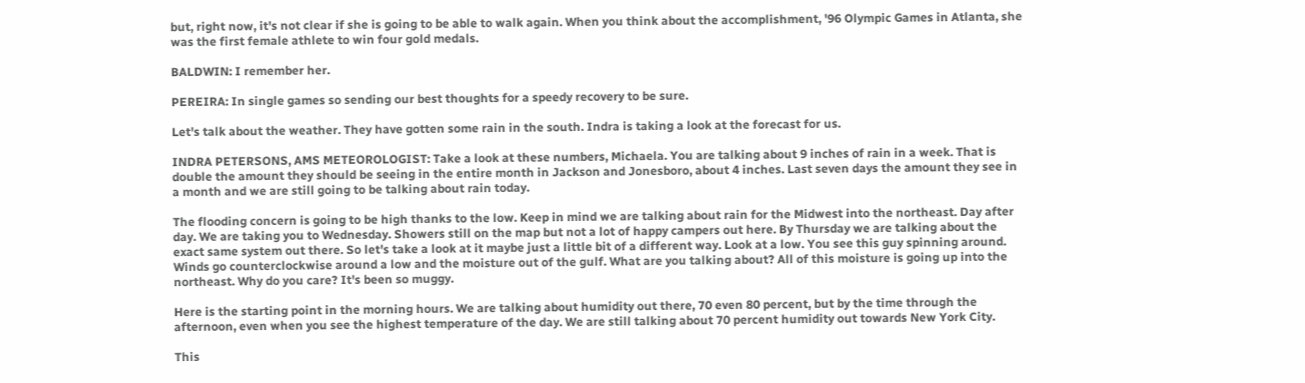but, right now, it's not clear if she is going to be able to walk again. When you think about the accomplishment, '96 Olympic Games in Atlanta, she was the first female athlete to win four gold medals.

BALDWIN: I remember her.

PEREIRA: In single games so sending our best thoughts for a speedy recovery to be sure.

Let's talk about the weather. They have gotten some rain in the south. Indra is taking a look at the forecast for us.

INDRA PETERSONS, AMS METEOROLOGIST: Take a look at these numbers, Michaela. You are talking about 9 inches of rain in a week. That is double the amount they should be seeing in the entire month in Jackson and Jonesboro, about 4 inches. Last seven days the amount they see in a month and we are still going to be talking about rain today.

The flooding concern is going to be high thanks to the low. Keep in mind we are talking about rain for the Midwest into the northeast. Day after day. We are taking you to Wednesday. Showers still on the map but not a lot of happy campers out here. By Thursday we are talking about the exact same system out there. So let's take a look at it maybe just a little bit of a different way. Look at a low. You see this guy spinning around. Winds go counterclockwise around a low and the moisture out of the gulf. What are you talking about? All of this moisture is going up into the northeast. Why do you care? It's been so muggy.

Here is the starting point in the morning hours. We are talking about humidity out there, 70 even 80 percent, but by the time through the afternoon, even when you see the highest temperature of the day. We are still talking about 70 percent humidity out towards New York City.

This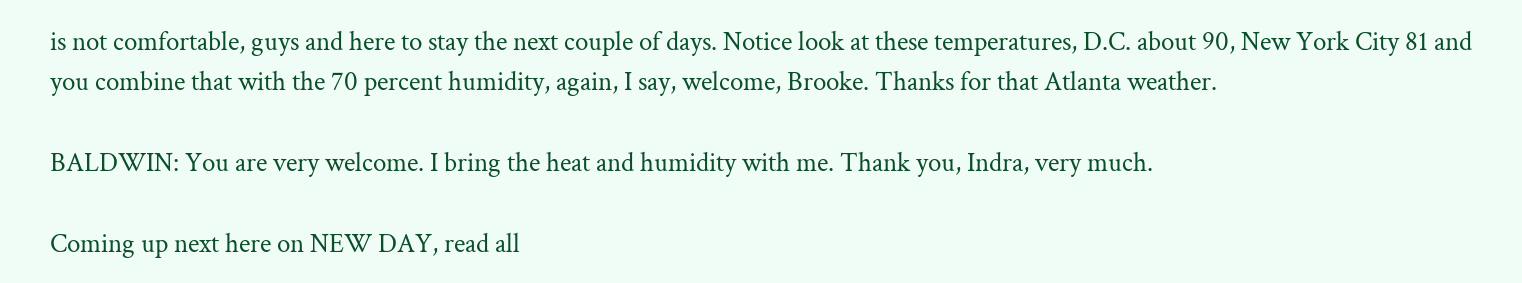is not comfortable, guys and here to stay the next couple of days. Notice look at these temperatures, D.C. about 90, New York City 81 and you combine that with the 70 percent humidity, again, I say, welcome, Brooke. Thanks for that Atlanta weather.

BALDWIN: You are very welcome. I bring the heat and humidity with me. Thank you, Indra, very much.

Coming up next here on NEW DAY, read all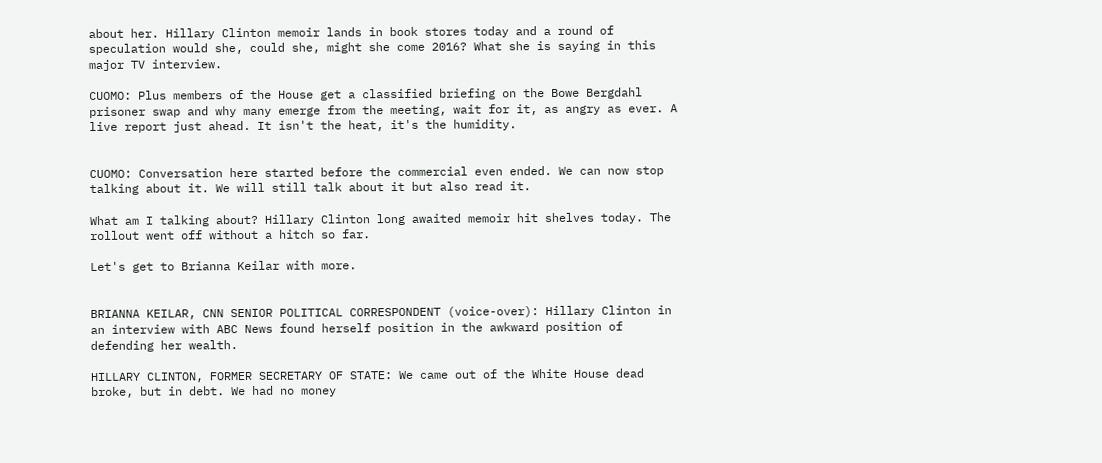about her. Hillary Clinton memoir lands in book stores today and a round of speculation would she, could she, might she come 2016? What she is saying in this major TV interview.

CUOMO: Plus members of the House get a classified briefing on the Bowe Bergdahl prisoner swap and why many emerge from the meeting, wait for it, as angry as ever. A live report just ahead. It isn't the heat, it's the humidity.


CUOMO: Conversation here started before the commercial even ended. We can now stop talking about it. We will still talk about it but also read it.

What am I talking about? Hillary Clinton long awaited memoir hit shelves today. The rollout went off without a hitch so far.

Let's get to Brianna Keilar with more.


BRIANNA KEILAR, CNN SENIOR POLITICAL CORRESPONDENT (voice-over): Hillary Clinton in an interview with ABC News found herself position in the awkward position of defending her wealth.

HILLARY CLINTON, FORMER SECRETARY OF STATE: We came out of the White House dead broke, but in debt. We had no money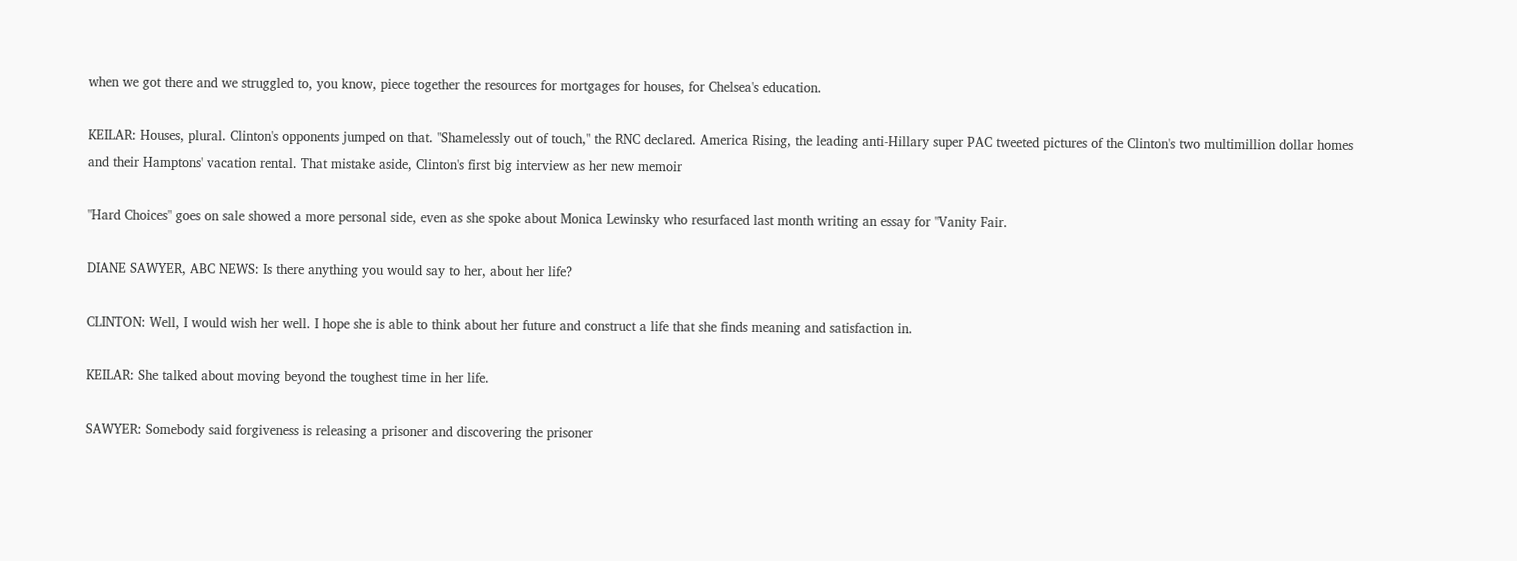when we got there and we struggled to, you know, piece together the resources for mortgages for houses, for Chelsea's education.

KEILAR: Houses, plural. Clinton's opponents jumped on that. "Shamelessly out of touch," the RNC declared. America Rising, the leading anti-Hillary super PAC tweeted pictures of the Clinton's two multimillion dollar homes and their Hamptons' vacation rental. That mistake aside, Clinton's first big interview as her new memoir

"Hard Choices" goes on sale showed a more personal side, even as she spoke about Monica Lewinsky who resurfaced last month writing an essay for "Vanity Fair.

DIANE SAWYER, ABC NEWS: Is there anything you would say to her, about her life?

CLINTON: Well, I would wish her well. I hope she is able to think about her future and construct a life that she finds meaning and satisfaction in.

KEILAR: She talked about moving beyond the toughest time in her life.

SAWYER: Somebody said forgiveness is releasing a prisoner and discovering the prisoner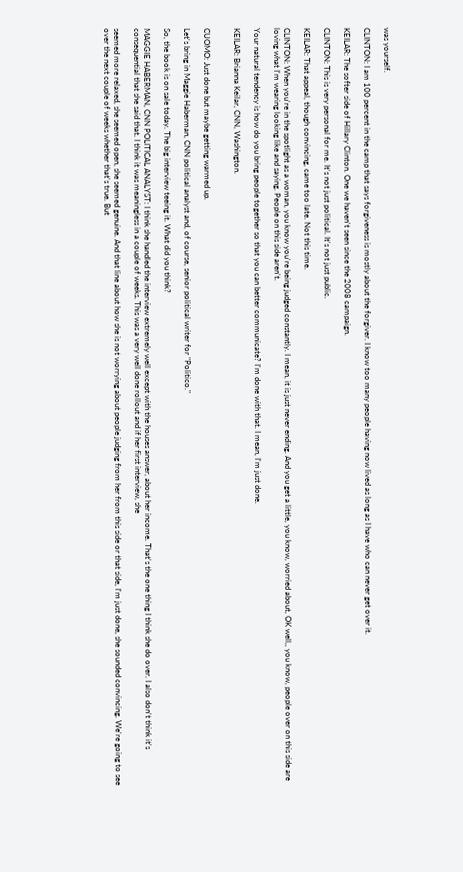was yourself.

CLINTON: I am 100 percent in the camp that says forgiveness is mostly about the forgiver. I know too many people having now lived as long as I have who can never get over it.

KEILAR: The softer side of Hillary Clinton. One we haven't seen since the 2008 campaign.

CLINTON: This is very personal for me. It's not just political. It's not just public.

KEILAR: That appeal, though convincing, came too late. Not this time.

CLINTON: When you're in the spotlight as a woman, you know you're being judged constantly. I mean, it is just never ending. And you get a little, you know, worried about, OK well,, you know, people over on this side are loving what I'm wearing looking like and saying. People on this side aren't.

Your natural tendency is how do you bring people together so that you can better communicate? I'm done with that. I mean, I'm just done.

KEILAR: Brianna Keilar, CNN, Washington.


CUOMO: Just done but maybe getting warmed up.

Let's bring in Maggie Haberman, CNN political analyst and, of course, senior political writer for "Politico."

So, the book is on sale today. The big interview teeing it. What did you think?

MAGGIE HABERMAN, CNN POLITICAL ANALYST: I think she handled the interview extremely well except with the houses answer, about her income. That's the one thing I think she do over. I also don't think it's consequential that she said that. I think it was meaningless in a couple of weeks. This was a very well done rollout and if her first interview, she

seemed more relaxed, she seemed open, she seemed genuine. And that line about how she is not worrying about people judging from her from this side or that side, I'm just done, she sounded convincing. We're going to see over the next couple of weeks whether that's true. But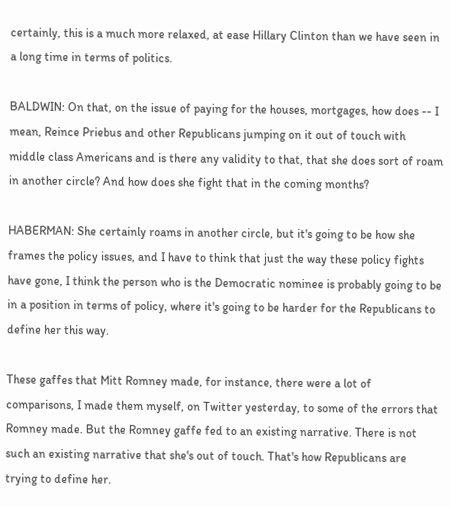certainly, this is a much more relaxed, at ease Hillary Clinton than we have seen in a long time in terms of politics.

BALDWIN: On that, on the issue of paying for the houses, mortgages, how does -- I mean, Reince Priebus and other Republicans jumping on it out of touch with middle class Americans and is there any validity to that, that she does sort of roam in another circle? And how does she fight that in the coming months?

HABERMAN: She certainly roams in another circle, but it's going to be how she frames the policy issues, and I have to think that just the way these policy fights have gone, I think the person who is the Democratic nominee is probably going to be in a position in terms of policy, where it's going to be harder for the Republicans to define her this way.

These gaffes that Mitt Romney made, for instance, there were a lot of comparisons, I made them myself, on Twitter yesterday, to some of the errors that Romney made. But the Romney gaffe fed to an existing narrative. There is not such an existing narrative that she's out of touch. That's how Republicans are trying to define her.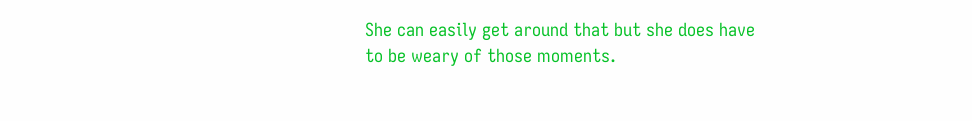She can easily get around that but she does have to be weary of those moments.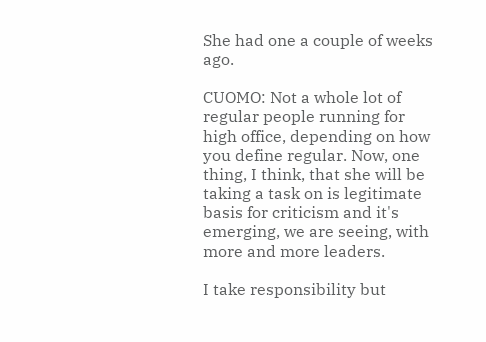She had one a couple of weeks ago.

CUOMO: Not a whole lot of regular people running for high office, depending on how you define regular. Now, one thing, I think, that she will be taking a task on is legitimate basis for criticism and it's emerging, we are seeing, with more and more leaders.

I take responsibility but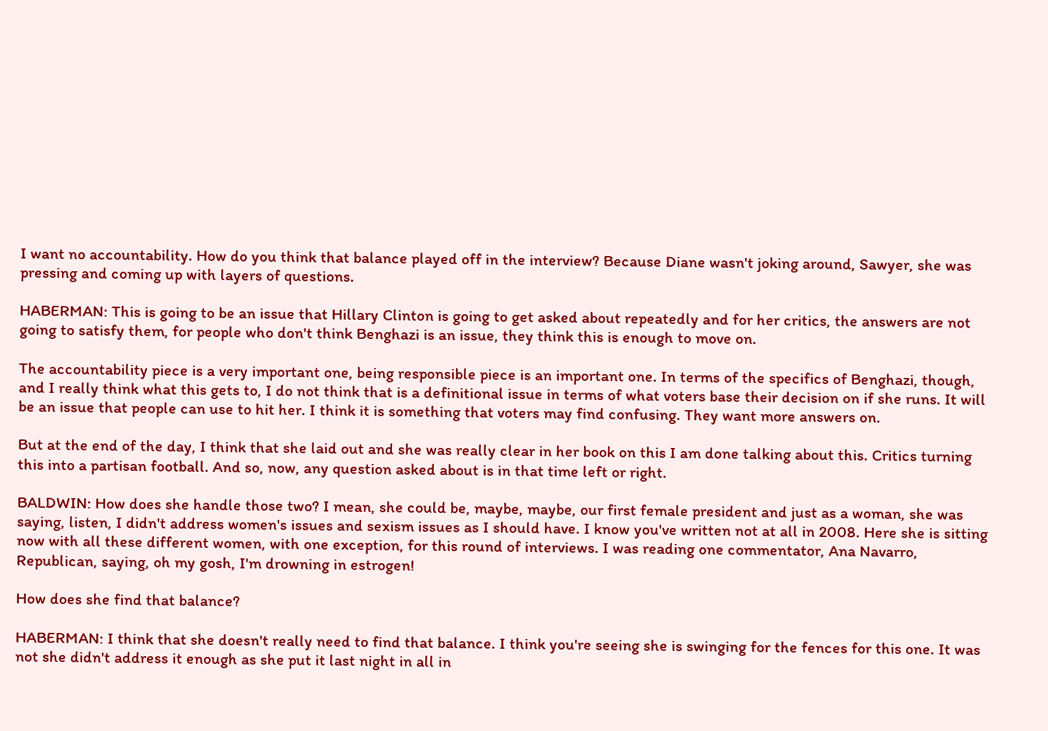I want no accountability. How do you think that balance played off in the interview? Because Diane wasn't joking around, Sawyer, she was pressing and coming up with layers of questions.

HABERMAN: This is going to be an issue that Hillary Clinton is going to get asked about repeatedly and for her critics, the answers are not going to satisfy them, for people who don't think Benghazi is an issue, they think this is enough to move on.

The accountability piece is a very important one, being responsible piece is an important one. In terms of the specifics of Benghazi, though, and I really think what this gets to, I do not think that is a definitional issue in terms of what voters base their decision on if she runs. It will be an issue that people can use to hit her. I think it is something that voters may find confusing. They want more answers on.

But at the end of the day, I think that she laid out and she was really clear in her book on this I am done talking about this. Critics turning this into a partisan football. And so, now, any question asked about is in that time left or right.

BALDWIN: How does she handle those two? I mean, she could be, maybe, maybe, our first female president and just as a woman, she was saying, listen, I didn't address women's issues and sexism issues as I should have. I know you've written not at all in 2008. Here she is sitting now with all these different women, with one exception, for this round of interviews. I was reading one commentator, Ana Navarro, Republican, saying, oh my gosh, I'm drowning in estrogen!

How does she find that balance?

HABERMAN: I think that she doesn't really need to find that balance. I think you're seeing she is swinging for the fences for this one. It was not she didn't address it enough as she put it last night in all in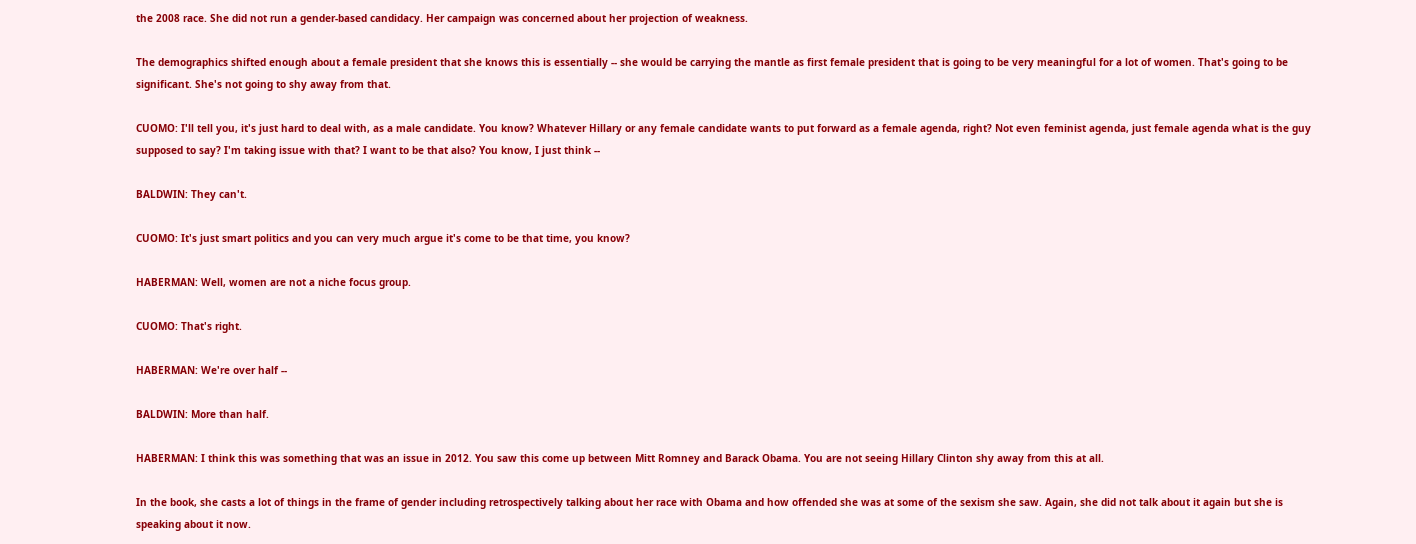the 2008 race. She did not run a gender-based candidacy. Her campaign was concerned about her projection of weakness.

The demographics shifted enough about a female president that she knows this is essentially -- she would be carrying the mantle as first female president that is going to be very meaningful for a lot of women. That's going to be significant. She's not going to shy away from that.

CUOMO: I'll tell you, it's just hard to deal with, as a male candidate. You know? Whatever Hillary or any female candidate wants to put forward as a female agenda, right? Not even feminist agenda, just female agenda what is the guy supposed to say? I'm taking issue with that? I want to be that also? You know, I just think --

BALDWIN: They can't.

CUOMO: It's just smart politics and you can very much argue it's come to be that time, you know?

HABERMAN: Well, women are not a niche focus group.

CUOMO: That's right.

HABERMAN: We're over half --

BALDWIN: More than half.

HABERMAN: I think this was something that was an issue in 2012. You saw this come up between Mitt Romney and Barack Obama. You are not seeing Hillary Clinton shy away from this at all.

In the book, she casts a lot of things in the frame of gender including retrospectively talking about her race with Obama and how offended she was at some of the sexism she saw. Again, she did not talk about it again but she is speaking about it now.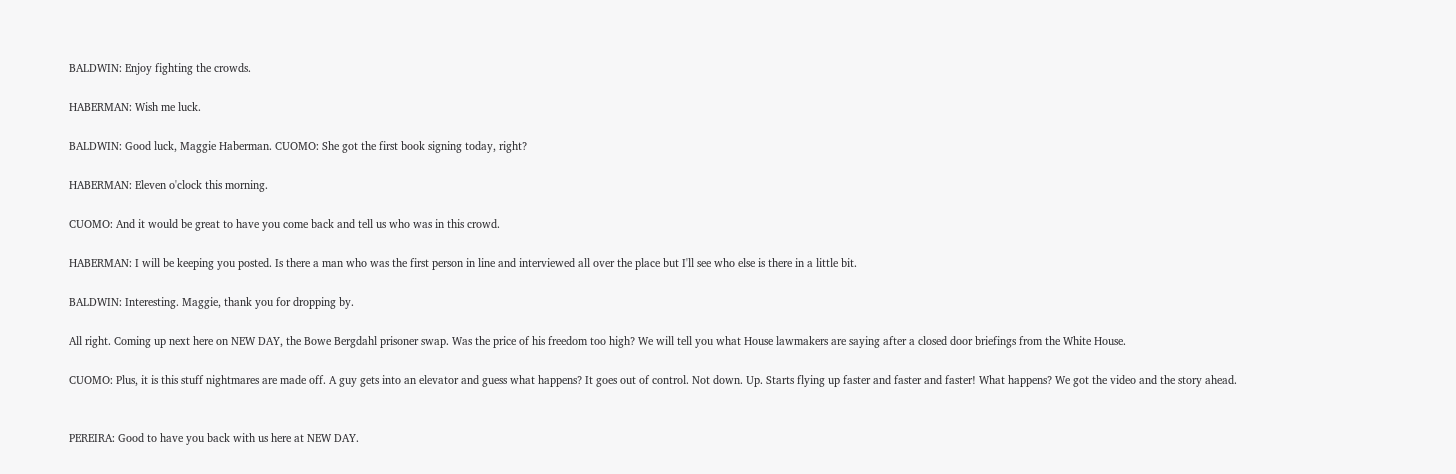BALDWIN: Enjoy fighting the crowds.

HABERMAN: Wish me luck.

BALDWIN: Good luck, Maggie Haberman. CUOMO: She got the first book signing today, right?

HABERMAN: Eleven o'clock this morning.

CUOMO: And it would be great to have you come back and tell us who was in this crowd.

HABERMAN: I will be keeping you posted. Is there a man who was the first person in line and interviewed all over the place but I'll see who else is there in a little bit.

BALDWIN: Interesting. Maggie, thank you for dropping by.

All right. Coming up next here on NEW DAY, the Bowe Bergdahl prisoner swap. Was the price of his freedom too high? We will tell you what House lawmakers are saying after a closed door briefings from the White House.

CUOMO: Plus, it is this stuff nightmares are made off. A guy gets into an elevator and guess what happens? It goes out of control. Not down. Up. Starts flying up faster and faster and faster! What happens? We got the video and the story ahead.


PEREIRA: Good to have you back with us here at NEW DAY.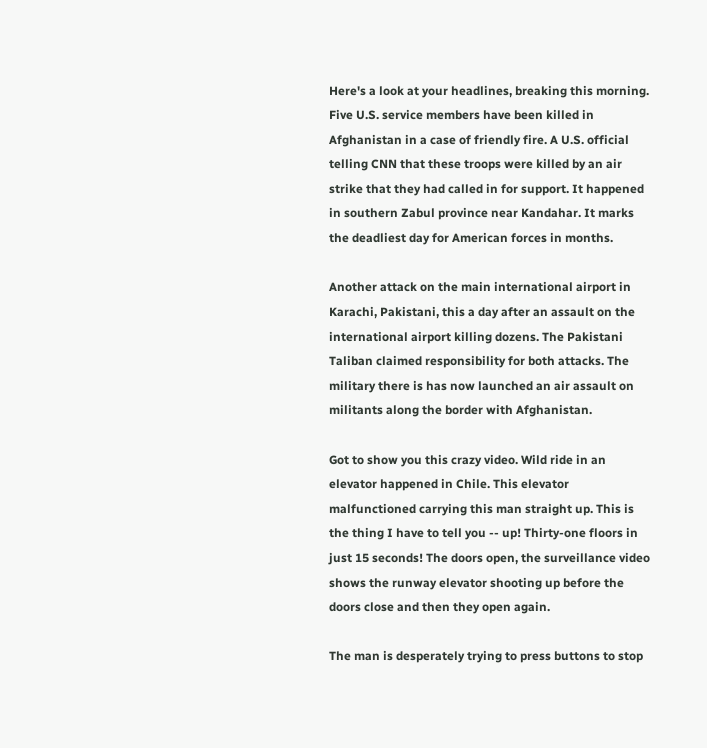Here's a look at your headlines, breaking this morning. Five U.S. service members have been killed in Afghanistan in a case of friendly fire. A U.S. official telling CNN that these troops were killed by an air strike that they had called in for support. It happened in southern Zabul province near Kandahar. It marks the deadliest day for American forces in months.

Another attack on the main international airport in Karachi, Pakistani, this a day after an assault on the international airport killing dozens. The Pakistani Taliban claimed responsibility for both attacks. The military there is has now launched an air assault on militants along the border with Afghanistan.

Got to show you this crazy video. Wild ride in an elevator happened in Chile. This elevator malfunctioned carrying this man straight up. This is the thing I have to tell you -- up! Thirty-one floors in just 15 seconds! The doors open, the surveillance video shows the runway elevator shooting up before the doors close and then they open again.

The man is desperately trying to press buttons to stop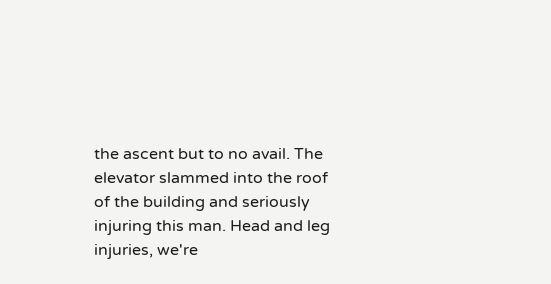the ascent but to no avail. The elevator slammed into the roof of the building and seriously injuring this man. Head and leg injuries, we're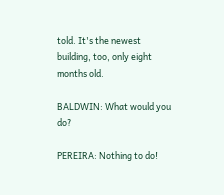told. It's the newest building, too, only eight months old.

BALDWIN: What would you do?

PEREIRA: Nothing to do!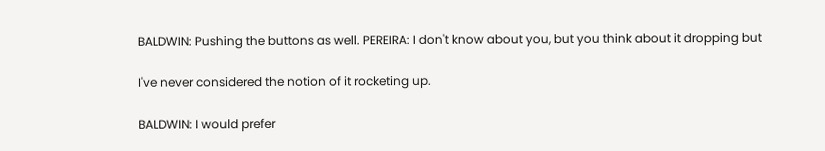BALDWIN: Pushing the buttons as well. PEREIRA: I don't know about you, but you think about it dropping but

I've never considered the notion of it rocketing up.

BALDWIN: I would prefer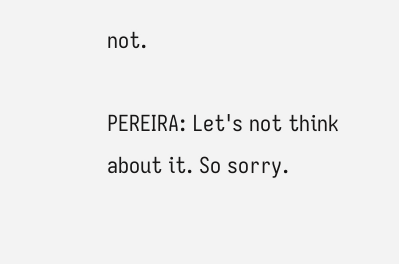not.

PEREIRA: Let's not think about it. So sorry.